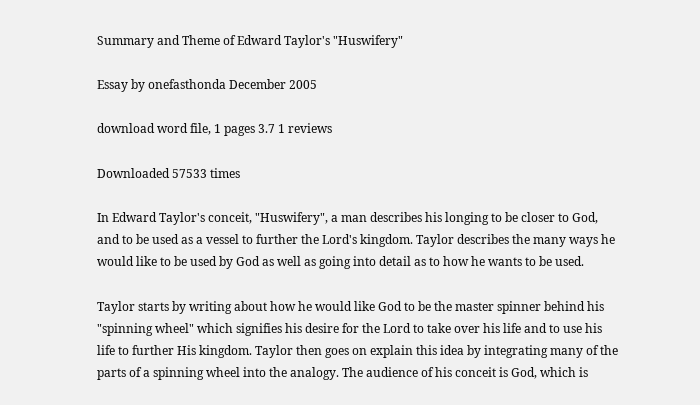Summary and Theme of Edward Taylor's "Huswifery"

Essay by onefasthonda December 2005

download word file, 1 pages 3.7 1 reviews

Downloaded 57533 times

In Edward Taylor's conceit, "Huswifery", a man describes his longing to be closer to God, and to be used as a vessel to further the Lord's kingdom. Taylor describes the many ways he would like to be used by God as well as going into detail as to how he wants to be used.

Taylor starts by writing about how he would like God to be the master spinner behind his "spinning wheel" which signifies his desire for the Lord to take over his life and to use his life to further His kingdom. Taylor then goes on explain this idea by integrating many of the parts of a spinning wheel into the analogy. The audience of his conceit is God, which is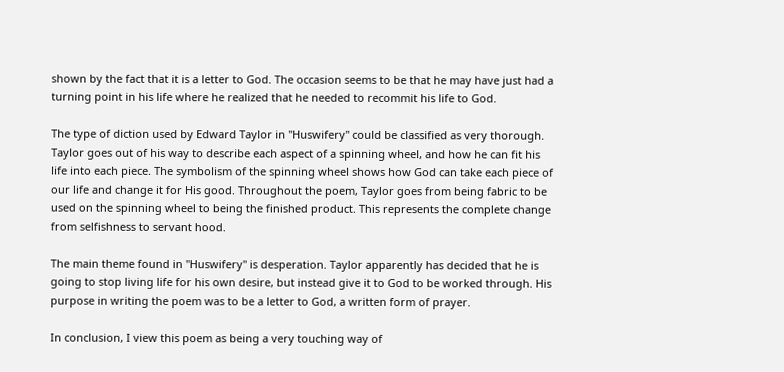shown by the fact that it is a letter to God. The occasion seems to be that he may have just had a turning point in his life where he realized that he needed to recommit his life to God.

The type of diction used by Edward Taylor in "Huswifery" could be classified as very thorough. Taylor goes out of his way to describe each aspect of a spinning wheel, and how he can fit his life into each piece. The symbolism of the spinning wheel shows how God can take each piece of our life and change it for His good. Throughout the poem, Taylor goes from being fabric to be used on the spinning wheel to being the finished product. This represents the complete change from selfishness to servant hood.

The main theme found in "Huswifery" is desperation. Taylor apparently has decided that he is going to stop living life for his own desire, but instead give it to God to be worked through. His purpose in writing the poem was to be a letter to God, a written form of prayer.

In conclusion, I view this poem as being a very touching way of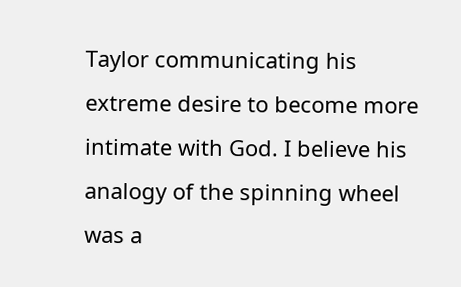Taylor communicating his extreme desire to become more intimate with God. I believe his analogy of the spinning wheel was a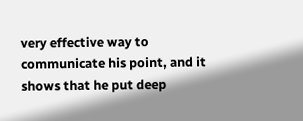very effective way to communicate his point, and it shows that he put deep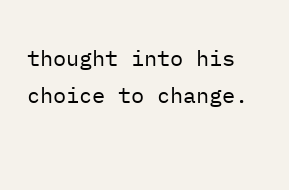thought into his choice to change.